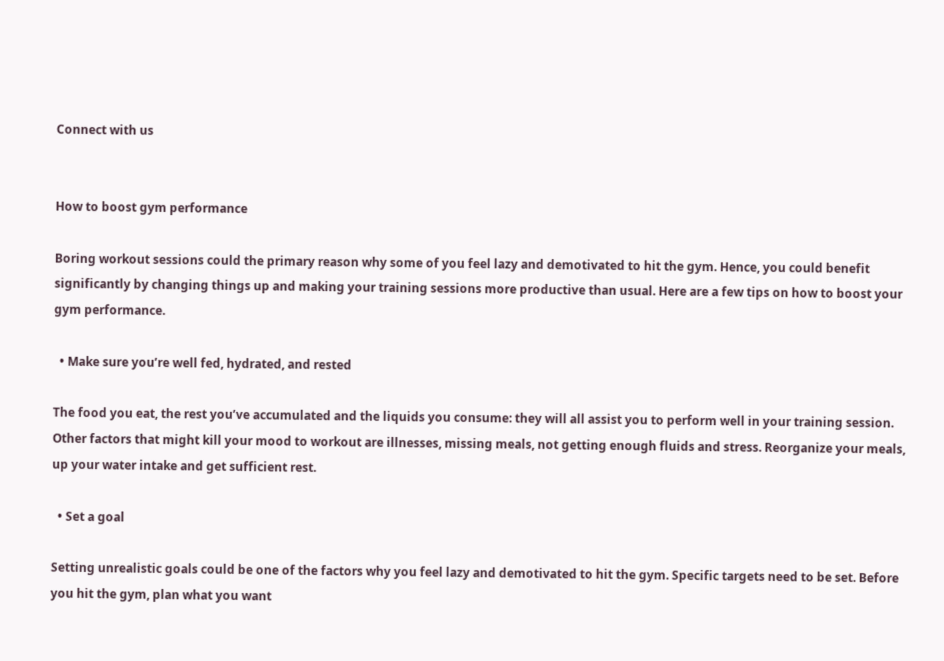Connect with us


How to boost gym performance

Boring workout sessions could the primary reason why some of you feel lazy and demotivated to hit the gym. Hence, you could benefit significantly by changing things up and making your training sessions more productive than usual. Here are a few tips on how to boost your gym performance.

  • Make sure you’re well fed, hydrated, and rested

The food you eat, the rest you’ve accumulated and the liquids you consume: they will all assist you to perform well in your training session. Other factors that might kill your mood to workout are illnesses, missing meals, not getting enough fluids and stress. Reorganize your meals, up your water intake and get sufficient rest.

  • Set a goal

Setting unrealistic goals could be one of the factors why you feel lazy and demotivated to hit the gym. Specific targets need to be set. Before you hit the gym, plan what you want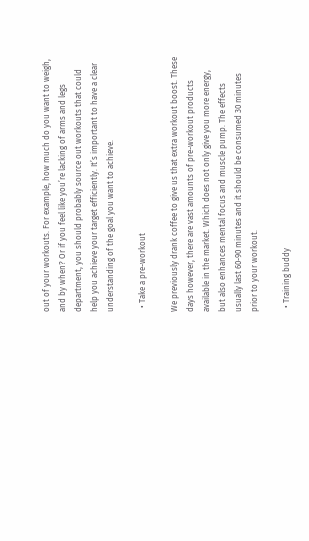out of your workouts. For example, how much do you want to weigh, and by when? Or if you feel like you’re lacking of arms and legs department, you should probably source out workouts that could help you achieve your target efficiently. It’s important to have a clear understanding of the goal you want to achieve.

  • Take a pre-workout

We previously drank coffee to give us that extra workout boost. These days however, there are vast amounts of pre-workout products available in the market. Which does not only give you more energy, but also enhances mental focus and muscle pump. The effects usually last 60-90 minutes and it should be consumed 30 minutes prior to your workout.

  • Training buddy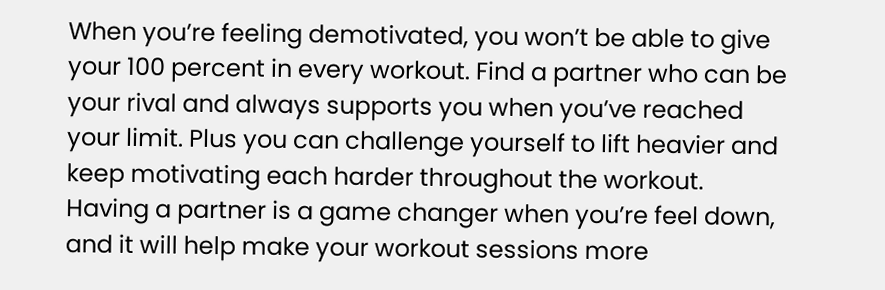When you’re feeling demotivated, you won’t be able to give your 100 percent in every workout. Find a partner who can be your rival and always supports you when you’ve reached your limit. Plus you can challenge yourself to lift heavier and keep motivating each harder throughout the workout. Having a partner is a game changer when you’re feel down, and it will help make your workout sessions more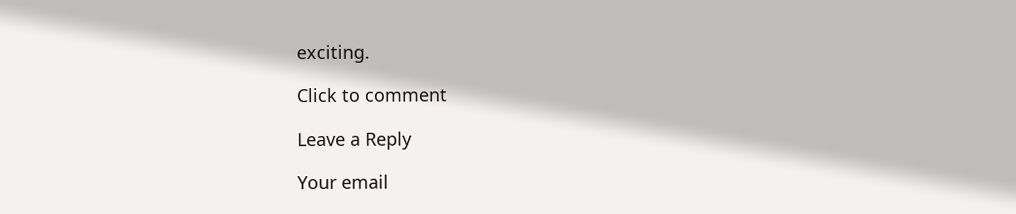exciting.

Click to comment

Leave a Reply

Your email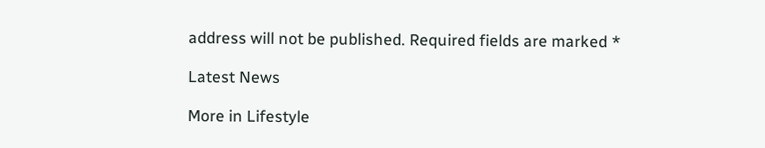address will not be published. Required fields are marked *

Latest News

More in Lifestyle